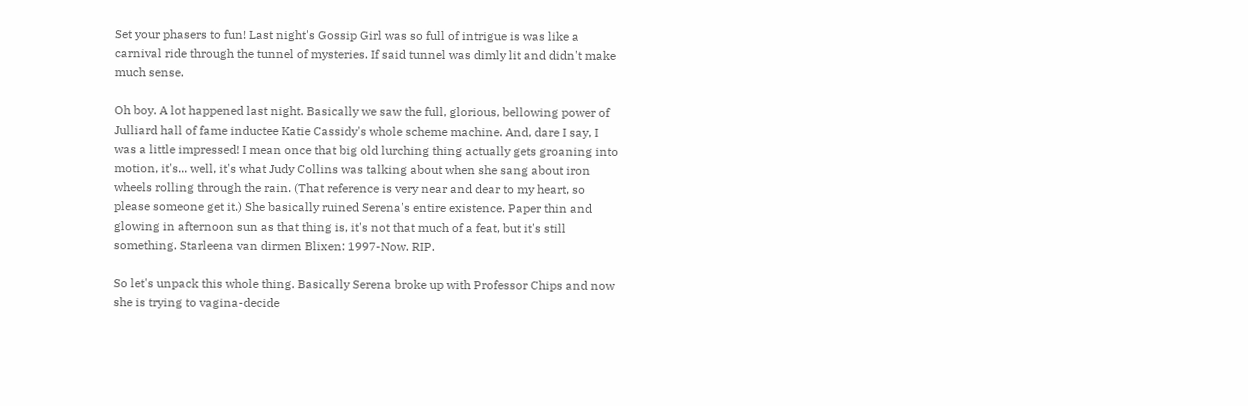Set your phasers to fun! Last night's Gossip Girl was so full of intrigue is was like a carnival ride through the tunnel of mysteries. If said tunnel was dimly lit and didn't make much sense.

Oh boy. A lot happened last night. Basically we saw the full, glorious, bellowing power of Julliard hall of fame inductee Katie Cassidy's whole scheme machine. And, dare I say, I was a little impressed! I mean once that big old lurching thing actually gets groaning into motion, it's... well, it's what Judy Collins was talking about when she sang about iron wheels rolling through the rain. (That reference is very near and dear to my heart, so please someone get it.) She basically ruined Serena's entire existence. Paper thin and glowing in afternoon sun as that thing is, it's not that much of a feat, but it's still something. Starleena van dirmen Blixen: 1997-Now. RIP.

So let's unpack this whole thing. Basically Serena broke up with Professor Chips and now she is trying to vagina-decide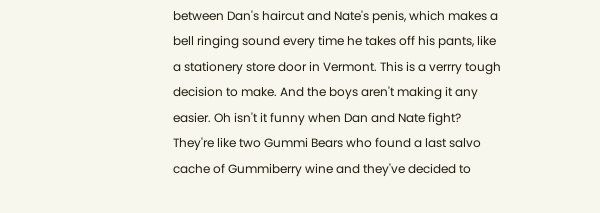between Dan's haircut and Nate's penis, which makes a bell ringing sound every time he takes off his pants, like a stationery store door in Vermont. This is a verrry tough decision to make. And the boys aren't making it any easier. Oh isn't it funny when Dan and Nate fight? They're like two Gummi Bears who found a last salvo cache of Gummiberry wine and they've decided to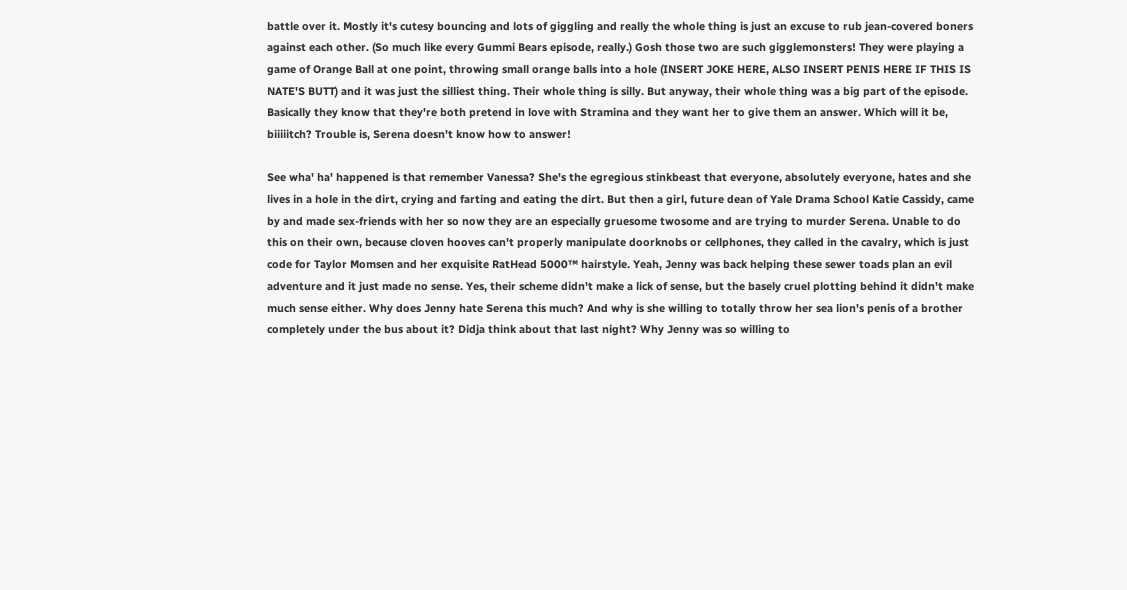battle over it. Mostly it's cutesy bouncing and lots of giggling and really the whole thing is just an excuse to rub jean-covered boners against each other. (So much like every Gummi Bears episode, really.) Gosh those two are such gigglemonsters! They were playing a game of Orange Ball at one point, throwing small orange balls into a hole (INSERT JOKE HERE, ALSO INSERT PENIS HERE IF THIS IS NATE'S BUTT) and it was just the silliest thing. Their whole thing is silly. But anyway, their whole thing was a big part of the episode. Basically they know that they're both pretend in love with Stramina and they want her to give them an answer. Which will it be, biiiiitch? Trouble is, Serena doesn't know how to answer!

See wha' ha' happened is that remember Vanessa? She's the egregious stinkbeast that everyone, absolutely everyone, hates and she lives in a hole in the dirt, crying and farting and eating the dirt. But then a girl, future dean of Yale Drama School Katie Cassidy, came by and made sex-friends with her so now they are an especially gruesome twosome and are trying to murder Serena. Unable to do this on their own, because cloven hooves can't properly manipulate doorknobs or cellphones, they called in the cavalry, which is just code for Taylor Momsen and her exquisite RatHead 5000™ hairstyle. Yeah, Jenny was back helping these sewer toads plan an evil adventure and it just made no sense. Yes, their scheme didn't make a lick of sense, but the basely cruel plotting behind it didn't make much sense either. Why does Jenny hate Serena this much? And why is she willing to totally throw her sea lion's penis of a brother completely under the bus about it? Didja think about that last night? Why Jenny was so willing to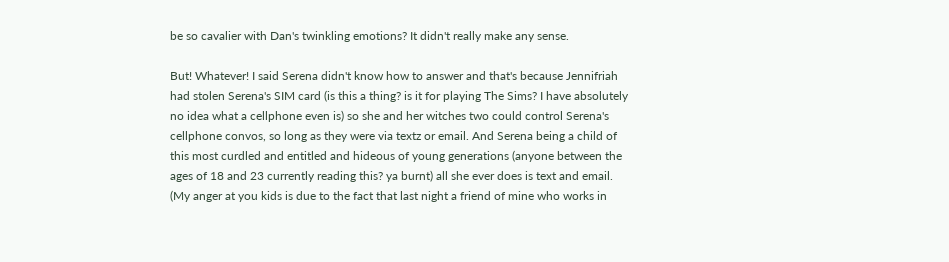be so cavalier with Dan's twinkling emotions? It didn't really make any sense.

But! Whatever! I said Serena didn't know how to answer and that's because Jennifriah had stolen Serena's SIM card (is this a thing? is it for playing The Sims? I have absolutely no idea what a cellphone even is) so she and her witches two could control Serena's cellphone convos, so long as they were via textz or email. And Serena being a child of this most curdled and entitled and hideous of young generations (anyone between the ages of 18 and 23 currently reading this? ya burnt) all she ever does is text and email. (My anger at you kids is due to the fact that last night a friend of mine who works in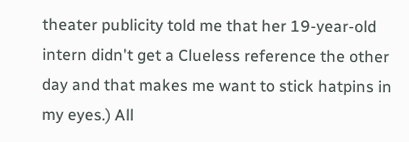theater publicity told me that her 19-year-old intern didn't get a Clueless reference the other day and that makes me want to stick hatpins in my eyes.) All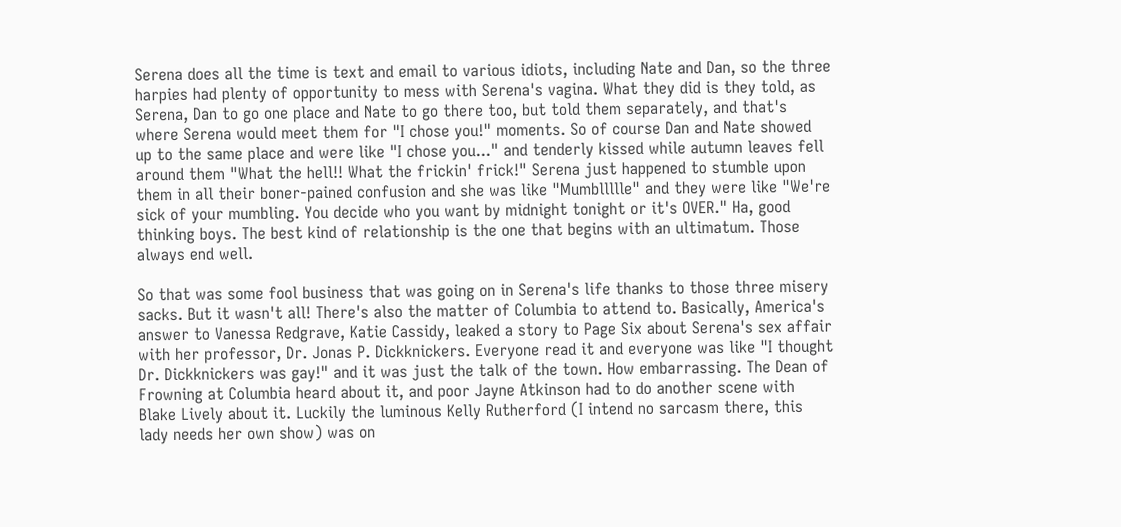Serena does all the time is text and email to various idiots, including Nate and Dan, so the three harpies had plenty of opportunity to mess with Serena's vagina. What they did is they told, as Serena, Dan to go one place and Nate to go there too, but told them separately, and that's where Serena would meet them for "I chose you!" moments. So of course Dan and Nate showed up to the same place and were like "I chose you..." and tenderly kissed while autumn leaves fell around them "What the hell!! What the frickin' frick!" Serena just happened to stumble upon them in all their boner-pained confusion and she was like "Mumbllllle" and they were like "We're sick of your mumbling. You decide who you want by midnight tonight or it's OVER." Ha, good thinking boys. The best kind of relationship is the one that begins with an ultimatum. Those always end well.

So that was some fool business that was going on in Serena's life thanks to those three misery sacks. But it wasn't all! There's also the matter of Columbia to attend to. Basically, America's answer to Vanessa Redgrave, Katie Cassidy, leaked a story to Page Six about Serena's sex affair with her professor, Dr. Jonas P. Dickknickers. Everyone read it and everyone was like "I thought Dr. Dickknickers was gay!" and it was just the talk of the town. How embarrassing. The Dean of Frowning at Columbia heard about it, and poor Jayne Atkinson had to do another scene with Blake Lively about it. Luckily the luminous Kelly Rutherford (I intend no sarcasm there, this lady needs her own show) was on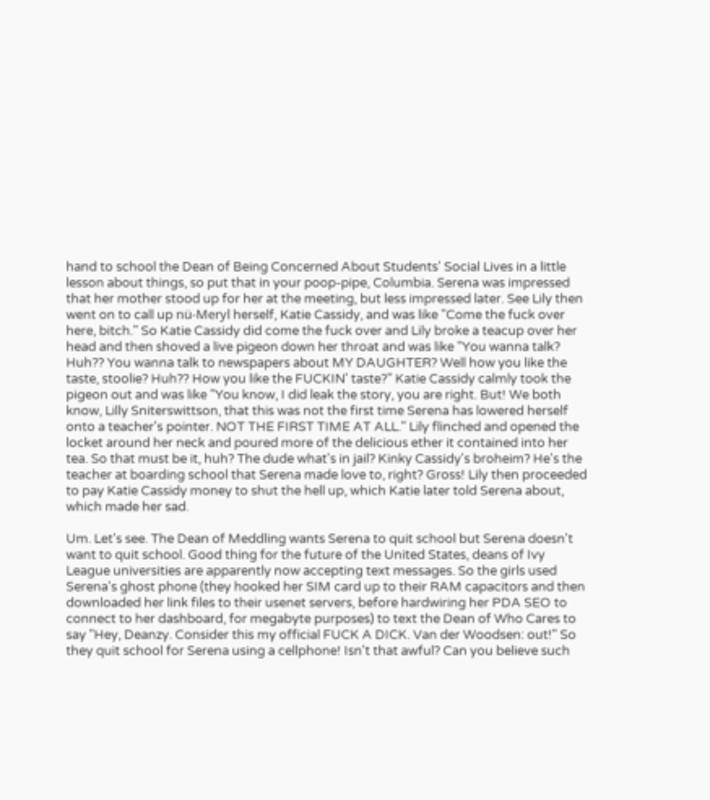hand to school the Dean of Being Concerned About Students' Social Lives in a little lesson about things, so put that in your poop-pipe, Columbia. Serena was impressed that her mother stood up for her at the meeting, but less impressed later. See Lily then went on to call up nü-Meryl herself, Katie Cassidy, and was like "Come the fuck over here, bitch." So Katie Cassidy did come the fuck over and Lily broke a teacup over her head and then shoved a live pigeon down her throat and was like "You wanna talk? Huh?? You wanna talk to newspapers about MY DAUGHTER? Well how you like the taste, stoolie? Huh?? How you like the FUCKIN' taste?" Katie Cassidy calmly took the pigeon out and was like "You know, I did leak the story, you are right. But! We both know, Lilly Sniterswittson, that this was not the first time Serena has lowered herself onto a teacher's pointer. NOT THE FIRST TIME AT ALL." Lily flinched and opened the locket around her neck and poured more of the delicious ether it contained into her tea. So that must be it, huh? The dude what's in jail? Kinky Cassidy's broheim? He's the teacher at boarding school that Serena made love to, right? Gross! Lily then proceeded to pay Katie Cassidy money to shut the hell up, which Katie later told Serena about, which made her sad.

Um. Let's see. The Dean of Meddling wants Serena to quit school but Serena doesn't want to quit school. Good thing for the future of the United States, deans of Ivy League universities are apparently now accepting text messages. So the girls used Serena's ghost phone (they hooked her SIM card up to their RAM capacitors and then downloaded her link files to their usenet servers, before hardwiring her PDA SEO to connect to her dashboard, for megabyte purposes) to text the Dean of Who Cares to say "Hey, Deanzy. Consider this my official FUCK A DICK. Van der Woodsen: out!" So they quit school for Serena using a cellphone! Isn't that awful? Can you believe such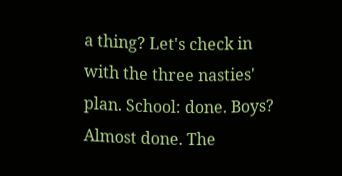a thing? Let's check in with the three nasties' plan. School: done. Boys? Almost done. The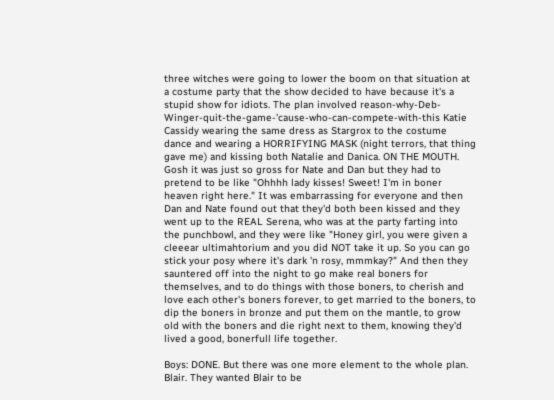three witches were going to lower the boom on that situation at a costume party that the show decided to have because it's a stupid show for idiots. The plan involved reason-why-Deb-Winger-quit-the-game-'cause-who-can-compete-with-this Katie Cassidy wearing the same dress as Stargrox to the costume dance and wearing a HORRIFYING MASK (night terrors, that thing gave me) and kissing both Natalie and Danica. ON THE MOUTH. Gosh it was just so gross for Nate and Dan but they had to pretend to be like "Ohhhh lady kisses! Sweet! I'm in boner heaven right here." It was embarrassing for everyone and then Dan and Nate found out that they'd both been kissed and they went up to the REAL Serena, who was at the party farting into the punchbowl, and they were like "Honey girl, you were given a cleeear ultimahtorium and you did NOT take it up. So you can go stick your posy where it's dark 'n rosy, mmmkay?" And then they sauntered off into the night to go make real boners for themselves, and to do things with those boners, to cherish and love each other's boners forever, to get married to the boners, to dip the boners in bronze and put them on the mantle, to grow old with the boners and die right next to them, knowing they'd lived a good, bonerfull life together.

Boys: DONE. But there was one more element to the whole plan. Blair. They wanted Blair to be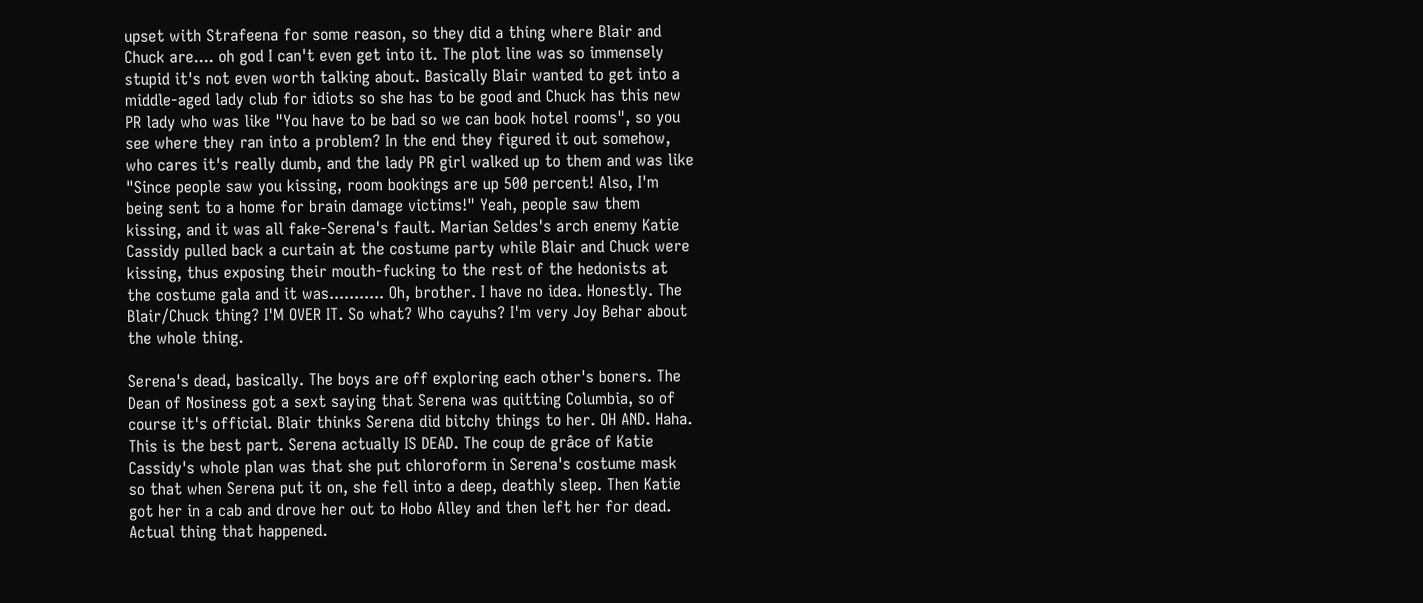upset with Strafeena for some reason, so they did a thing where Blair and Chuck are.... oh god I can't even get into it. The plot line was so immensely stupid it's not even worth talking about. Basically Blair wanted to get into a middle-aged lady club for idiots so she has to be good and Chuck has this new PR lady who was like "You have to be bad so we can book hotel rooms", so you see where they ran into a problem? In the end they figured it out somehow, who cares it's really dumb, and the lady PR girl walked up to them and was like "Since people saw you kissing, room bookings are up 500 percent! Also, I'm being sent to a home for brain damage victims!" Yeah, people saw them kissing, and it was all fake-Serena's fault. Marian Seldes's arch enemy Katie Cassidy pulled back a curtain at the costume party while Blair and Chuck were kissing, thus exposing their mouth-fucking to the rest of the hedonists at the costume gala and it was........... Oh, brother. I have no idea. Honestly. The Blair/Chuck thing? I'M OVER IT. So what? Who cayuhs? I'm very Joy Behar about the whole thing.

Serena's dead, basically. The boys are off exploring each other's boners. The Dean of Nosiness got a sext saying that Serena was quitting Columbia, so of course it's official. Blair thinks Serena did bitchy things to her. OH AND. Haha. This is the best part. Serena actually IS DEAD. The coup de grâce of Katie Cassidy's whole plan was that she put chloroform in Serena's costume mask so that when Serena put it on, she fell into a deep, deathly sleep. Then Katie got her in a cab and drove her out to Hobo Alley and then left her for dead. Actual thing that happened.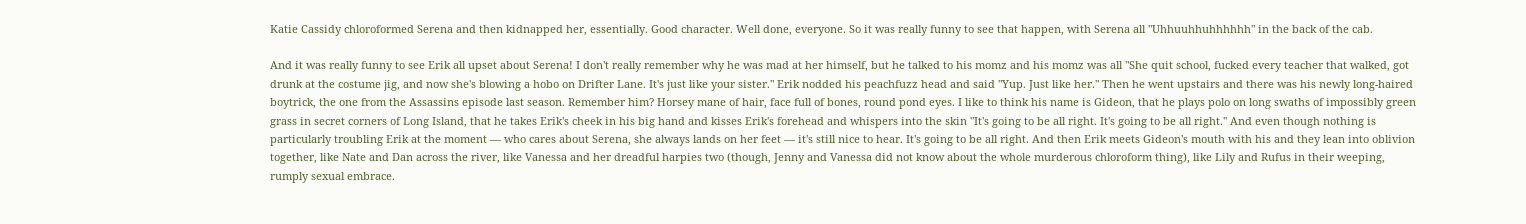Katie Cassidy chloroformed Serena and then kidnapped her, essentially. Good character. Well done, everyone. So it was really funny to see that happen, with Serena all "Uhhuuhhuhhhhhh" in the back of the cab.

And it was really funny to see Erik all upset about Serena! I don't really remember why he was mad at her himself, but he talked to his momz and his momz was all "She quit school, fucked every teacher that walked, got drunk at the costume jig, and now she's blowing a hobo on Drifter Lane. It's just like your sister." Erik nodded his peachfuzz head and said "Yup. Just like her." Then he went upstairs and there was his newly long-haired boytrick, the one from the Assassins episode last season. Remember him? Horsey mane of hair, face full of bones, round pond eyes. I like to think his name is Gideon, that he plays polo on long swaths of impossibly green grass in secret corners of Long Island, that he takes Erik's cheek in his big hand and kisses Erik's forehead and whispers into the skin "It's going to be all right. It's going to be all right." And even though nothing is particularly troubling Erik at the moment — who cares about Serena, she always lands on her feet — it's still nice to hear. It's going to be all right. And then Erik meets Gideon's mouth with his and they lean into oblivion together, like Nate and Dan across the river, like Vanessa and her dreadful harpies two (though, Jenny and Vanessa did not know about the whole murderous chloroform thing), like Lily and Rufus in their weeping, rumply sexual embrace.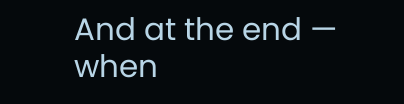And at the end — when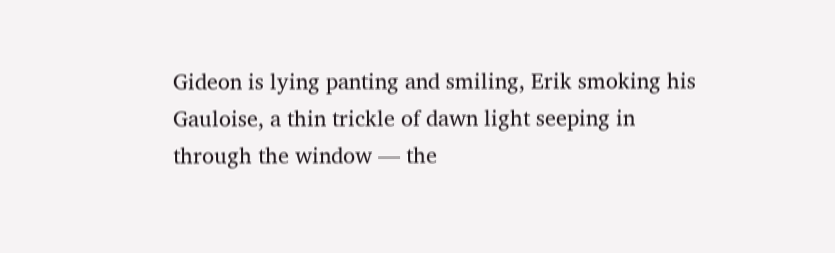Gideon is lying panting and smiling, Erik smoking his Gauloise, a thin trickle of dawn light seeping in through the window — the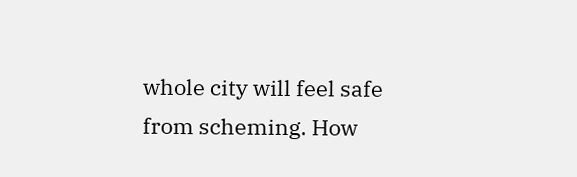whole city will feel safe from scheming. How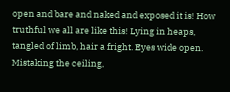open and bare and naked and exposed it is! How truthful we all are like this! Lying in heaps, tangled of limb, hair a fright. Eyes wide open. Mistaking the ceiling,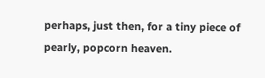perhaps, just then, for a tiny piece of pearly, popcorn heaven.